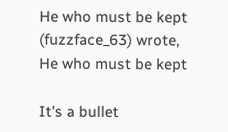He who must be kept (fuzzface_63) wrote,
He who must be kept

It's a bullet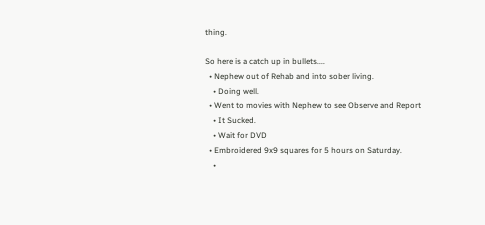thing.

So here is a catch up in bullets....
  • Nephew out of Rehab and into sober living.
    • Doing well.
  • Went to movies with Nephew to see Observe and Report
    • It Sucked.
    • Wait for DVD
  • Embroidered 9x9 squares for 5 hours on Saturday.
    •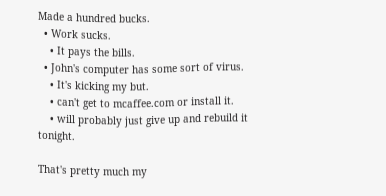Made a hundred bucks.
  • Work sucks.
    • It pays the bills.
  • John's computer has some sort of virus.
    • It's kicking my but.
    • can't get to mcaffee.com or install it.
    • will probably just give up and rebuild it tonight.

That's pretty much my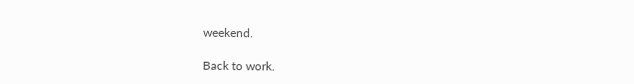weekend.

Back to work.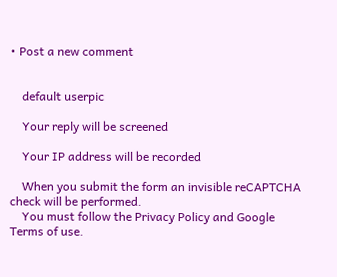• Post a new comment


    default userpic

    Your reply will be screened

    Your IP address will be recorded

    When you submit the form an invisible reCAPTCHA check will be performed.
    You must follow the Privacy Policy and Google Terms of use.